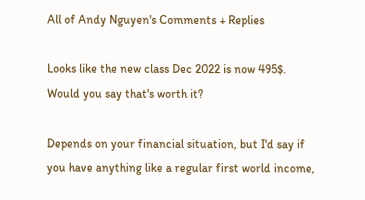All of Andy Nguyen's Comments + Replies

Looks like the new class Dec 2022 is now 495$. Would you say that's worth it?

Depends on your financial situation, but I'd say if you have anything like a regular first world income,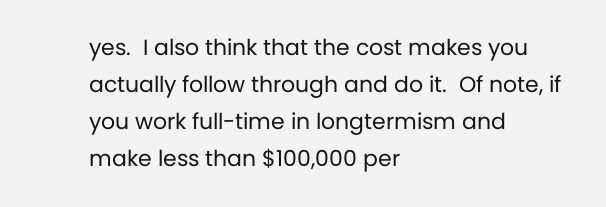yes.  I also think that the cost makes you actually follow through and do it.  Of note, if you work full-time in longtermism and make less than $100,000 per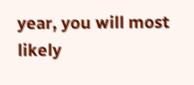year, you will most likely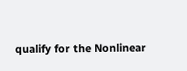qualify for the Nonlinear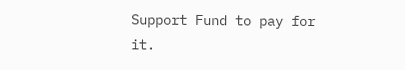Support Fund to pay for it.